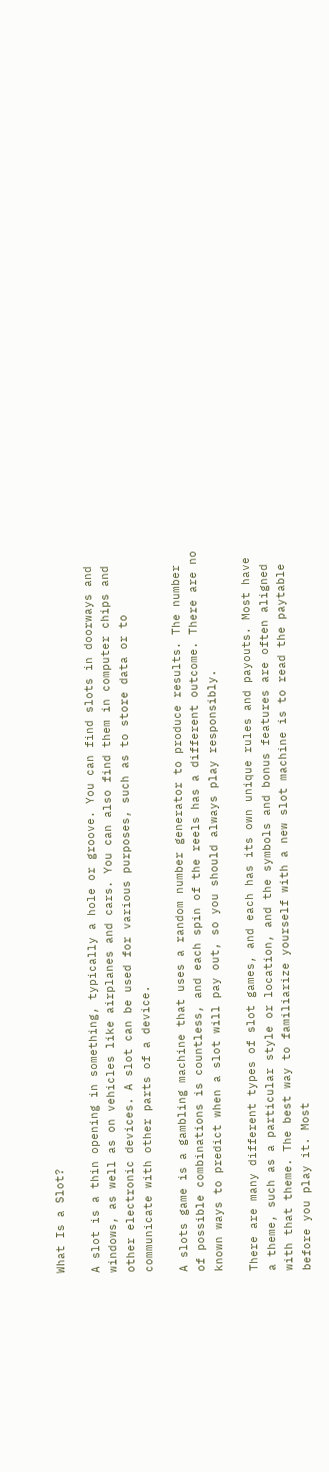What Is a Slot?

A slot is a thin opening in something, typically a hole or groove. You can find slots in doorways and windows, as well as on vehicles like airplanes and cars. You can also find them in computer chips and other electronic devices. A slot can be used for various purposes, such as to store data or to communicate with other parts of a device.

A slots game is a gambling machine that uses a random number generator to produce results. The number of possible combinations is countless, and each spin of the reels has a different outcome. There are no known ways to predict when a slot will pay out, so you should always play responsibly.

There are many different types of slot games, and each has its own unique rules and payouts. Most have a theme, such as a particular style or location, and the symbols and bonus features are often aligned with that theme. The best way to familiarize yourself with a new slot machine is to read the paytable before you play it. Most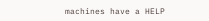machines have a HELP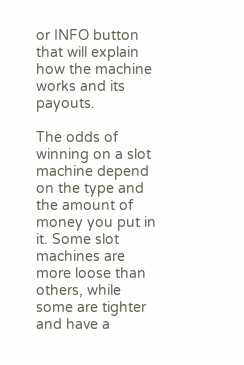or INFO button that will explain how the machine works and its payouts.

The odds of winning on a slot machine depend on the type and the amount of money you put in it. Some slot machines are more loose than others, while some are tighter and have a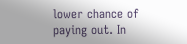lower chance of paying out. In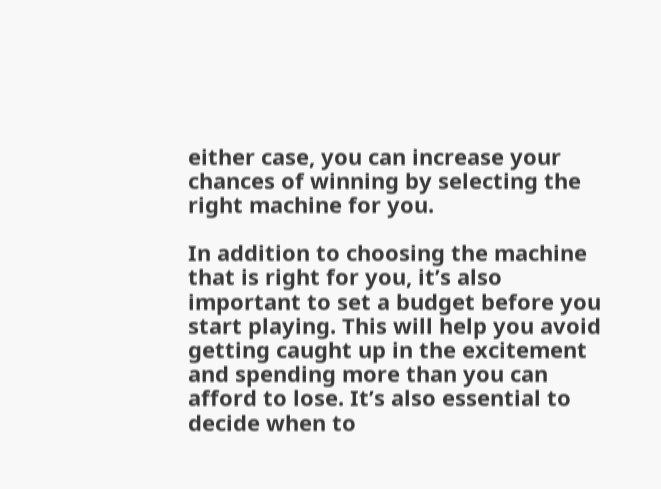either case, you can increase your chances of winning by selecting the right machine for you.

In addition to choosing the machine that is right for you, it’s also important to set a budget before you start playing. This will help you avoid getting caught up in the excitement and spending more than you can afford to lose. It’s also essential to decide when to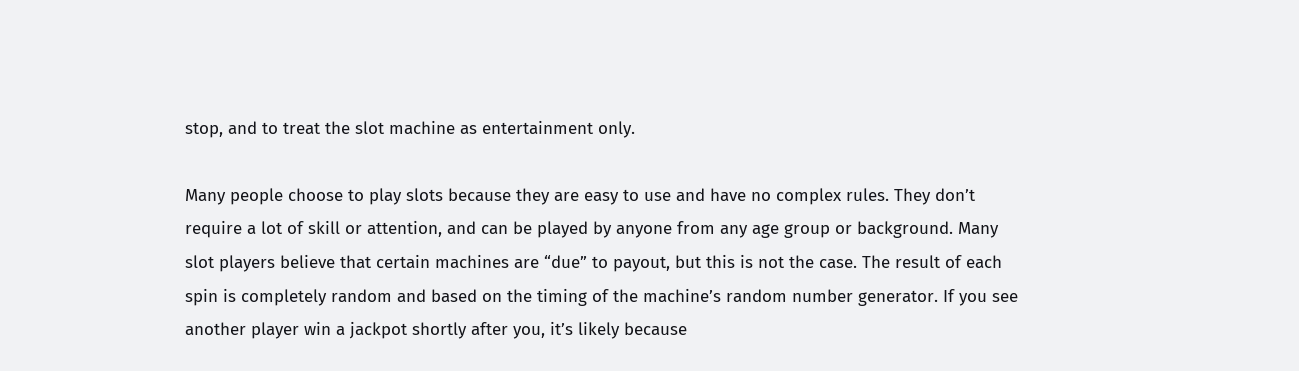stop, and to treat the slot machine as entertainment only.

Many people choose to play slots because they are easy to use and have no complex rules. They don’t require a lot of skill or attention, and can be played by anyone from any age group or background. Many slot players believe that certain machines are “due” to payout, but this is not the case. The result of each spin is completely random and based on the timing of the machine’s random number generator. If you see another player win a jackpot shortly after you, it’s likely because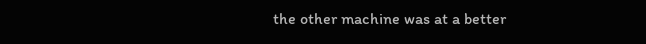the other machine was at a better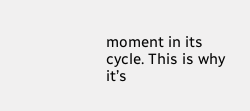moment in its cycle. This is why it’s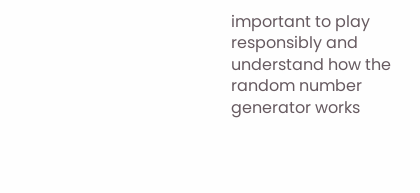important to play responsibly and understand how the random number generator works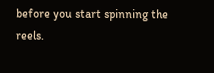before you start spinning the reels.